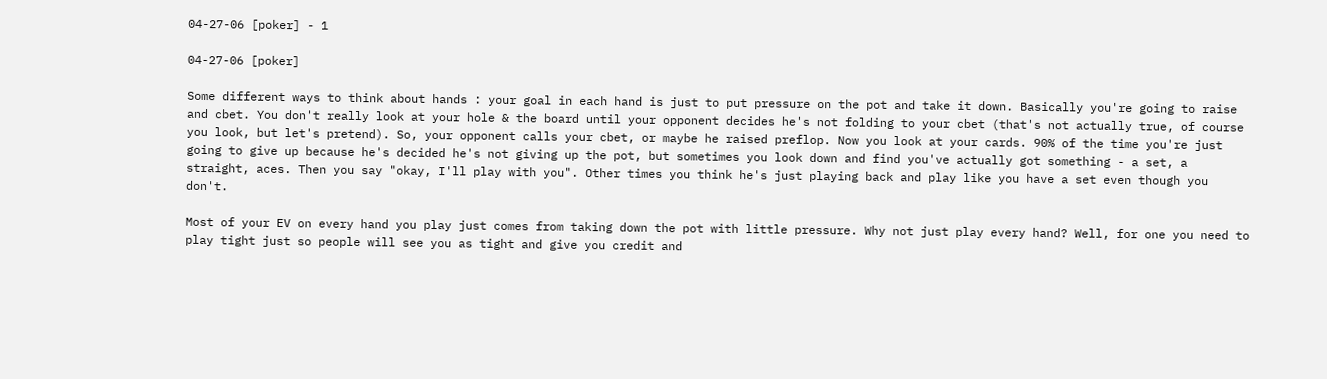04-27-06 [poker] - 1

04-27-06 [poker]

Some different ways to think about hands : your goal in each hand is just to put pressure on the pot and take it down. Basically you're going to raise and cbet. You don't really look at your hole & the board until your opponent decides he's not folding to your cbet (that's not actually true, of course you look, but let's pretend). So, your opponent calls your cbet, or maybe he raised preflop. Now you look at your cards. 90% of the time you're just going to give up because he's decided he's not giving up the pot, but sometimes you look down and find you've actually got something - a set, a straight, aces. Then you say "okay, I'll play with you". Other times you think he's just playing back and play like you have a set even though you don't.

Most of your EV on every hand you play just comes from taking down the pot with little pressure. Why not just play every hand? Well, for one you need to play tight just so people will see you as tight and give you credit and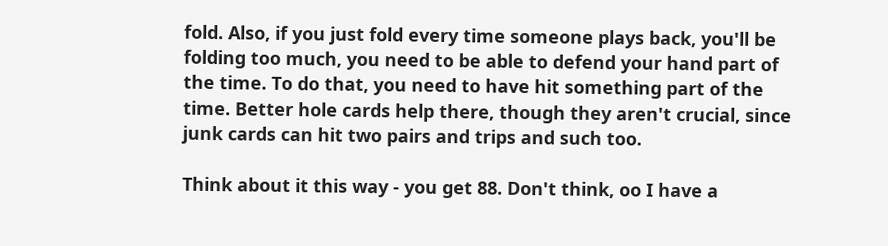fold. Also, if you just fold every time someone plays back, you'll be folding too much, you need to be able to defend your hand part of the time. To do that, you need to have hit something part of the time. Better hole cards help there, though they aren't crucial, since junk cards can hit two pairs and trips and such too.

Think about it this way - you get 88. Don't think, oo I have a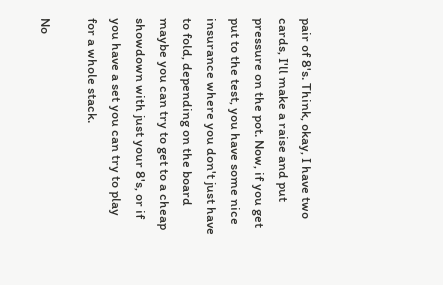pair of 8's. Think, okay, I have two cards, I'll make a raise and put pressure on the pot. Now, if you get put to the test, you have some nice insurance where you don't just have to fold, depending on the board maybe you can try to get to a cheap showdown with just your 8's, or if you have a set you can try to play for a whole stack.

No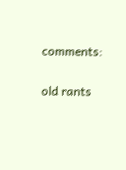comments:

old rants